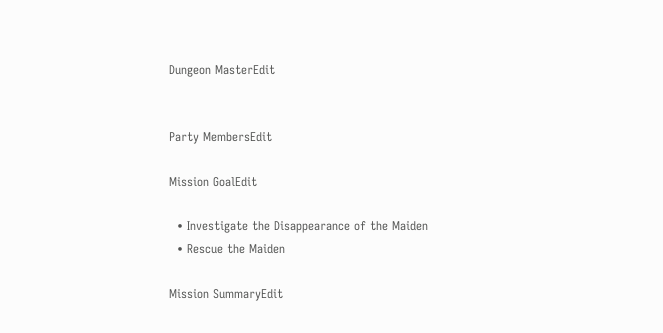Dungeon MasterEdit


Party MembersEdit

Mission GoalEdit

  • Investigate the Disappearance of the Maiden
  • Rescue the Maiden

Mission SummaryEdit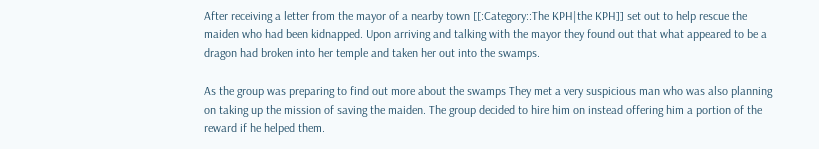After receiving a letter from the mayor of a nearby town [[:Category::The KPH|the KPH]] set out to help rescue the maiden who had been kidnapped. Upon arriving and talking with the mayor they found out that what appeared to be a dragon had broken into her temple and taken her out into the swamps.

As the group was preparing to find out more about the swamps They met a very suspicious man who was also planning on taking up the mission of saving the maiden. The group decided to hire him on instead offering him a portion of the reward if he helped them.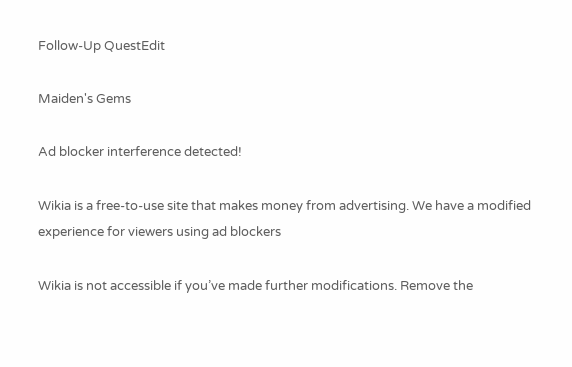Follow-Up QuestEdit

Maiden's Gems

Ad blocker interference detected!

Wikia is a free-to-use site that makes money from advertising. We have a modified experience for viewers using ad blockers

Wikia is not accessible if you’ve made further modifications. Remove the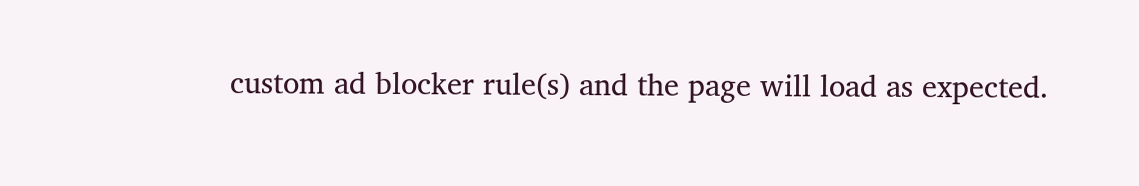custom ad blocker rule(s) and the page will load as expected.